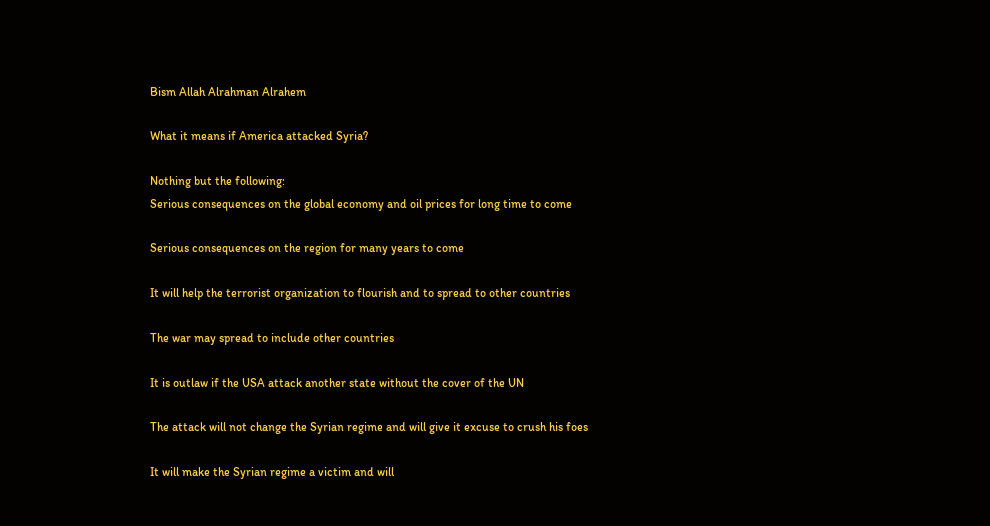Bism Allah Alrahman Alrahem

What it means if America attacked Syria?

Nothing but the following:
Serious consequences on the global economy and oil prices for long time to come

Serious consequences on the region for many years to come

It will help the terrorist organization to flourish and to spread to other countries

The war may spread to include other countries

It is outlaw if the USA attack another state without the cover of the UN

The attack will not change the Syrian regime and will give it excuse to crush his foes

It will make the Syrian regime a victim and will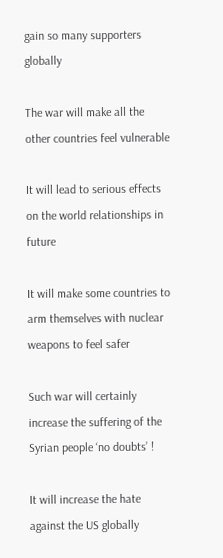gain so many supporters globally

The war will make all the other countries feel vulnerable

It will lead to serious effects on the world relationships in future

It will make some countries to arm themselves with nuclear weapons to feel safer

Such war will certainly increase the suffering of the Syrian people ‘no doubts’ !

It will increase the hate against the US globally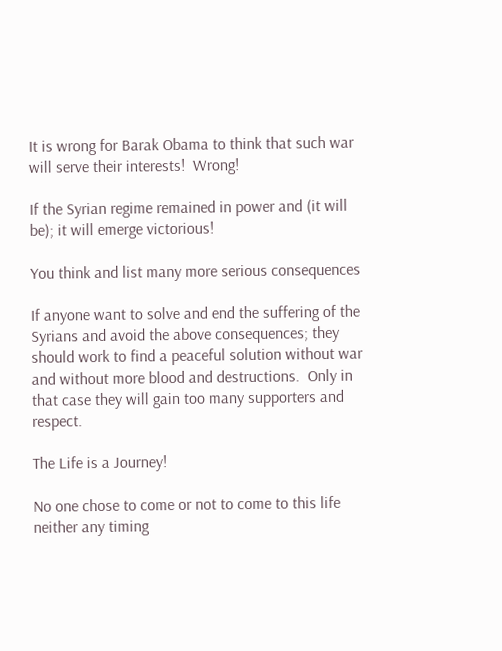It is wrong for Barak Obama to think that such war will serve their interests!  Wrong!

If the Syrian regime remained in power and (it will be); it will emerge victorious!

You think and list many more serious consequences

If anyone want to solve and end the suffering of the Syrians and avoid the above consequences; they should work to find a peaceful solution without war and without more blood and destructions.  Only in that case they will gain too many supporters and respect.

The Life is a Journey!

No one chose to come or not to come to this life neither any timing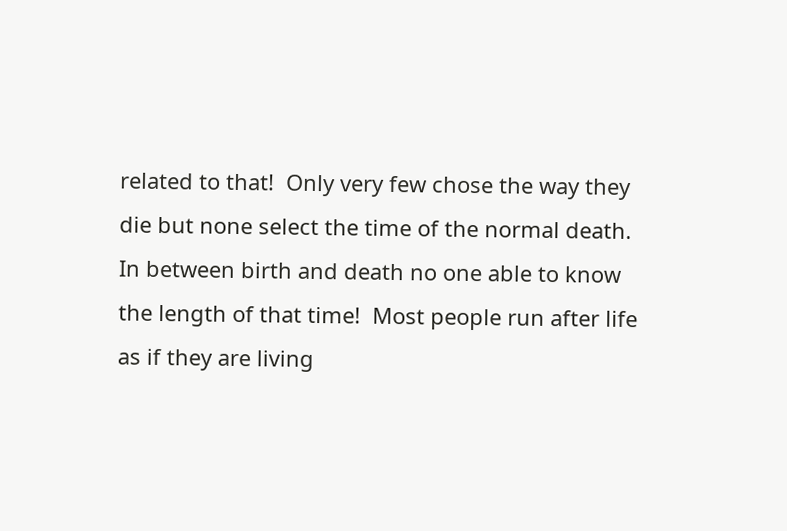related to that!  Only very few chose the way they die but none select the time of the normal death.  In between birth and death no one able to know the length of that time!  Most people run after life as if they are living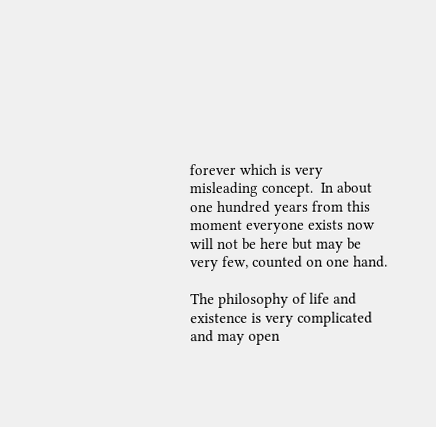forever which is very misleading concept.  In about one hundred years from this moment everyone exists now will not be here but may be very few, counted on one hand.

The philosophy of life and existence is very complicated and may open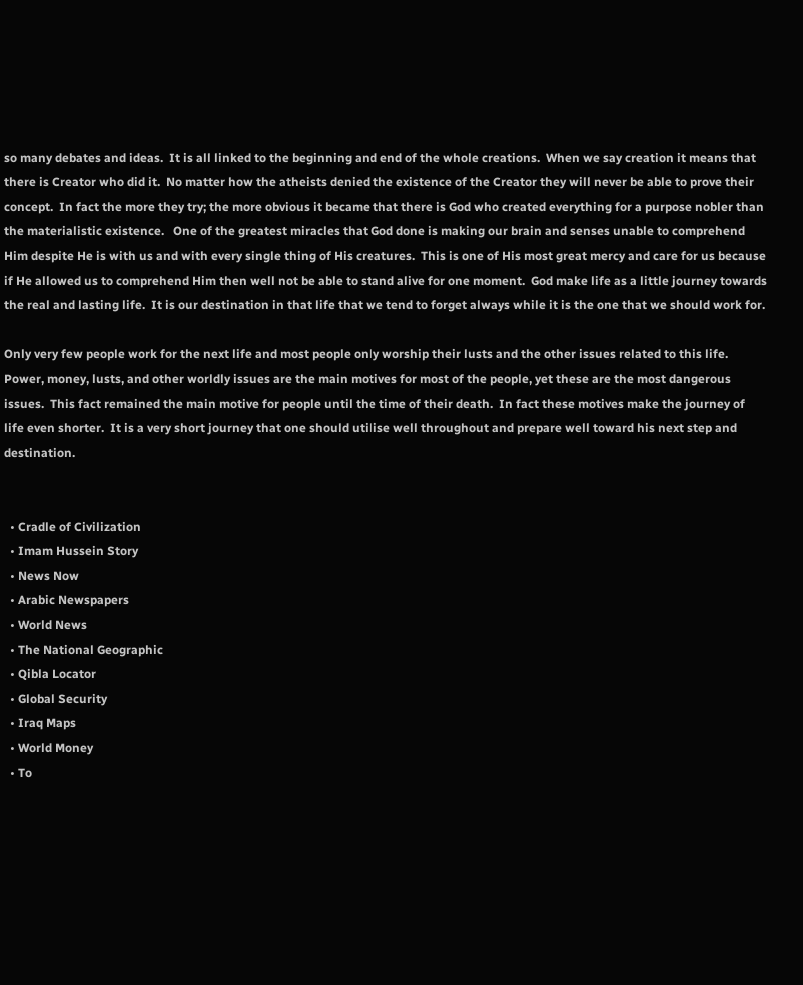so many debates and ideas.  It is all linked to the beginning and end of the whole creations.  When we say creation it means that there is Creator who did it.  No matter how the atheists denied the existence of the Creator they will never be able to prove their concept.  In fact the more they try; the more obvious it became that there is God who created everything for a purpose nobler than the materialistic existence.   One of the greatest miracles that God done is making our brain and senses unable to comprehend Him despite He is with us and with every single thing of His creatures.  This is one of His most great mercy and care for us because if He allowed us to comprehend Him then well not be able to stand alive for one moment.  God make life as a little journey towards the real and lasting life.  It is our destination in that life that we tend to forget always while it is the one that we should work for.

Only very few people work for the next life and most people only worship their lusts and the other issues related to this life.  Power, money, lusts, and other worldly issues are the main motives for most of the people, yet these are the most dangerous issues.  This fact remained the main motive for people until the time of their death.  In fact these motives make the journey of life even shorter.  It is a very short journey that one should utilise well throughout and prepare well toward his next step and destination.


  • Cradle of Civilization
  • Imam Hussein Story
  • News Now
  • Arabic Newspapers
  • World News
  • The National Geographic
  • Qibla Locator
  • Global Security
  • Iraq Maps
  • World Money
  • To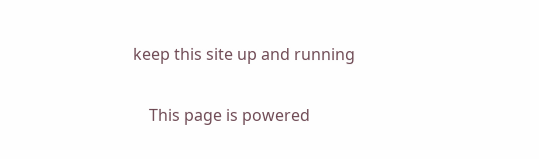keep this site up and running

    This page is powered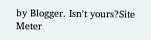by Blogger. Isn't yours?Site Meter